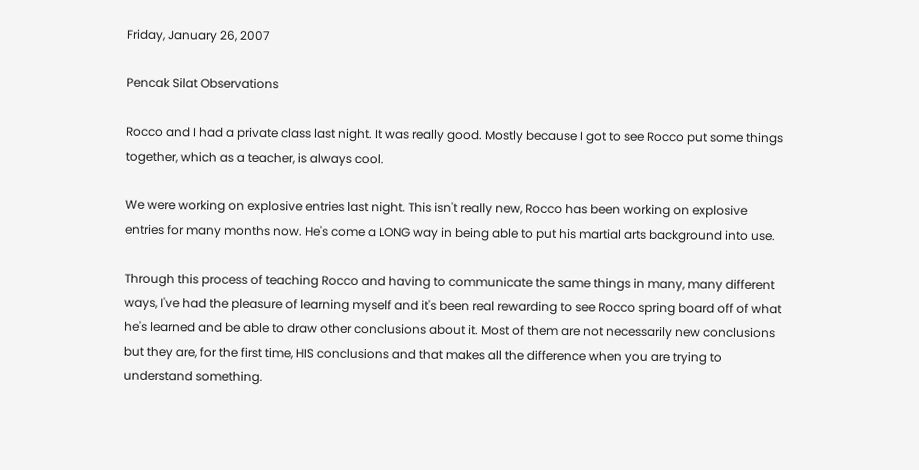Friday, January 26, 2007

Pencak Silat Observations

Rocco and I had a private class last night. It was really good. Mostly because I got to see Rocco put some things together, which as a teacher, is always cool.

We were working on explosive entries last night. This isn't really new, Rocco has been working on explosive entries for many months now. He's come a LONG way in being able to put his martial arts background into use.

Through this process of teaching Rocco and having to communicate the same things in many, many different ways, I've had the pleasure of learning myself and it's been real rewarding to see Rocco spring board off of what he's learned and be able to draw other conclusions about it. Most of them are not necessarily new conclusions but they are, for the first time, HIS conclusions and that makes all the difference when you are trying to understand something.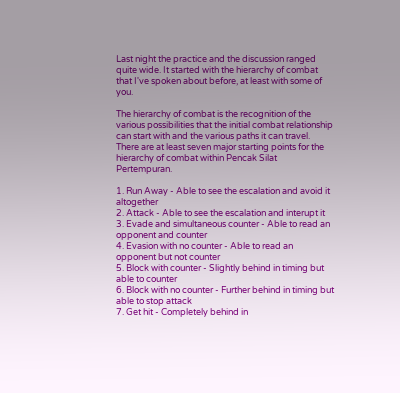Last night the practice and the discussion ranged quite wide. It started with the hierarchy of combat that I've spoken about before, at least with some of you.

The hierarchy of combat is the recognition of the various possibilities that the initial combat relationship can start with and the various paths it can travel. There are at least seven major starting points for the hierarchy of combat within Pencak Silat Pertempuran.

1. Run Away - Able to see the escalation and avoid it altogether
2. Attack - Able to see the escalation and interupt it
3. Evade and simultaneous counter - Able to read an opponent and counter
4. Evasion with no counter - Able to read an opponent but not counter
5. Block with counter - Slightly behind in timing but able to counter
6. Block with no counter - Further behind in timing but able to stop attack
7. Get hit - Completely behind in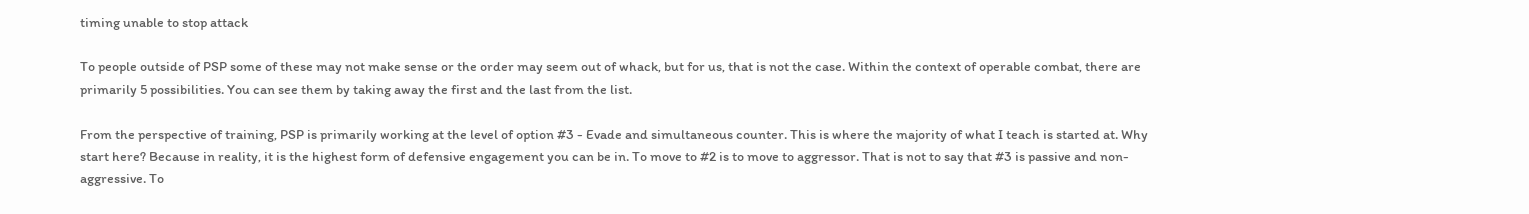timing unable to stop attack

To people outside of PSP some of these may not make sense or the order may seem out of whack, but for us, that is not the case. Within the context of operable combat, there are primarily 5 possibilities. You can see them by taking away the first and the last from the list.

From the perspective of training, PSP is primarily working at the level of option #3 - Evade and simultaneous counter. This is where the majority of what I teach is started at. Why start here? Because in reality, it is the highest form of defensive engagement you can be in. To move to #2 is to move to aggressor. That is not to say that #3 is passive and non-aggressive. To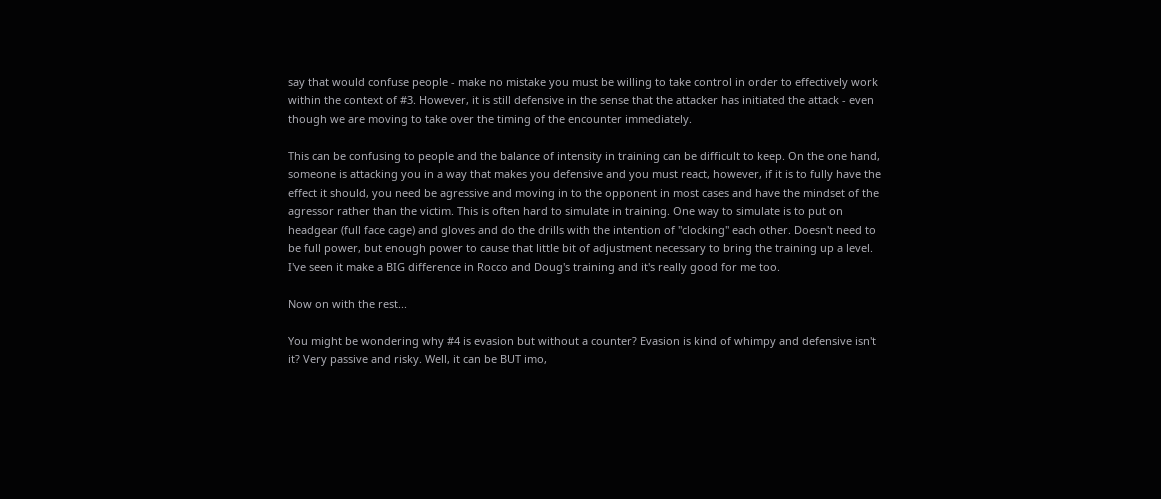say that would confuse people - make no mistake you must be willing to take control in order to effectively work within the context of #3. However, it is still defensive in the sense that the attacker has initiated the attack - even though we are moving to take over the timing of the encounter immediately.

This can be confusing to people and the balance of intensity in training can be difficult to keep. On the one hand, someone is attacking you in a way that makes you defensive and you must react, however, if it is to fully have the effect it should, you need be agressive and moving in to the opponent in most cases and have the mindset of the agressor rather than the victim. This is often hard to simulate in training. One way to simulate is to put on headgear (full face cage) and gloves and do the drills with the intention of "clocking" each other. Doesn't need to be full power, but enough power to cause that little bit of adjustment necessary to bring the training up a level. I've seen it make a BIG difference in Rocco and Doug's training and it's really good for me too.

Now on with the rest...

You might be wondering why #4 is evasion but without a counter? Evasion is kind of whimpy and defensive isn't it? Very passive and risky. Well, it can be BUT imo,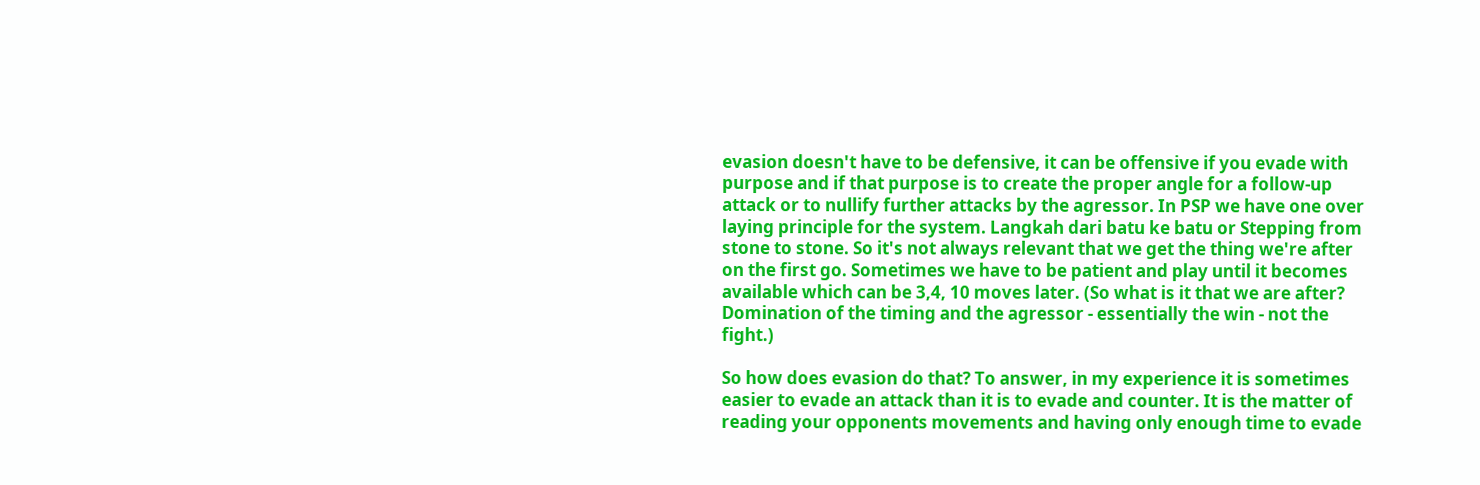evasion doesn't have to be defensive, it can be offensive if you evade with purpose and if that purpose is to create the proper angle for a follow-up attack or to nullify further attacks by the agressor. In PSP we have one over laying principle for the system. Langkah dari batu ke batu or Stepping from stone to stone. So it's not always relevant that we get the thing we're after on the first go. Sometimes we have to be patient and play until it becomes available which can be 3,4, 10 moves later. (So what is it that we are after? Domination of the timing and the agressor - essentially the win - not the fight.)

So how does evasion do that? To answer, in my experience it is sometimes easier to evade an attack than it is to evade and counter. It is the matter of reading your opponents movements and having only enough time to evade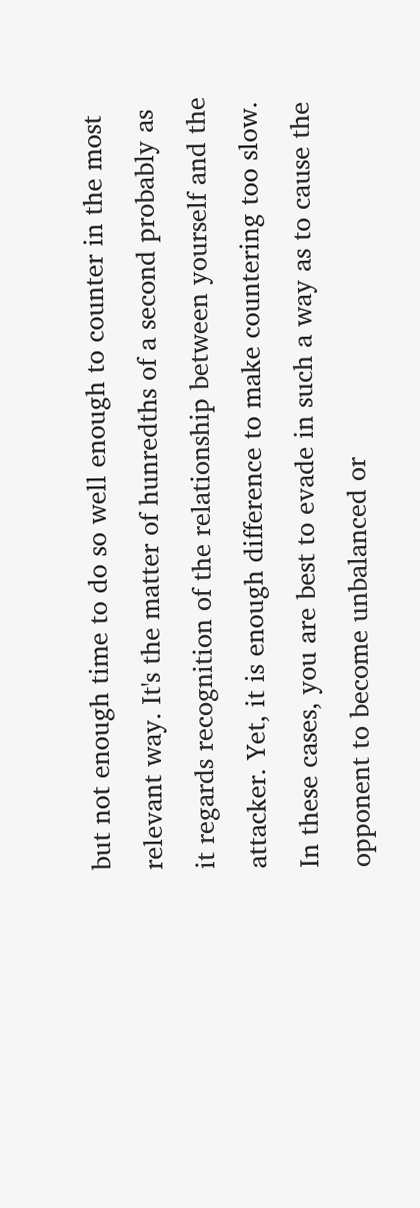but not enough time to do so well enough to counter in the most relevant way. It's the matter of hunredths of a second probably as it regards recognition of the relationship between yourself and the attacker. Yet, it is enough difference to make countering too slow. In these cases, you are best to evade in such a way as to cause the opponent to become unbalanced or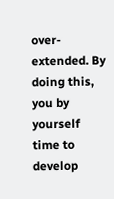over-extended. By doing this, you by yourself time to develop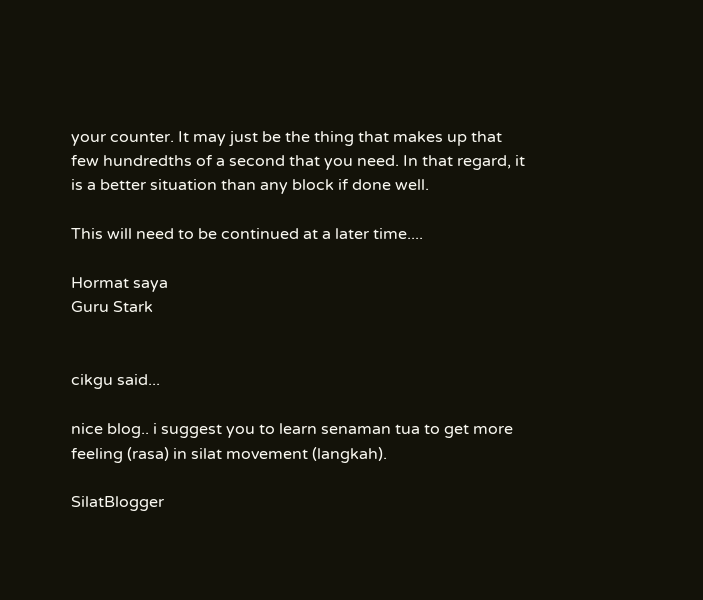your counter. It may just be the thing that makes up that few hundredths of a second that you need. In that regard, it is a better situation than any block if done well.

This will need to be continued at a later time....

Hormat saya
Guru Stark


cikgu said...

nice blog.. i suggest you to learn senaman tua to get more feeling (rasa) in silat movement (langkah).

SilatBlogger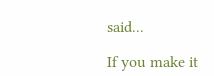said...

If you make it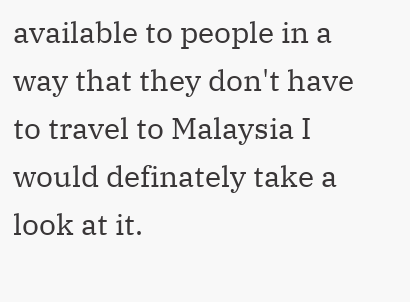available to people in a way that they don't have to travel to Malaysia I would definately take a look at it.